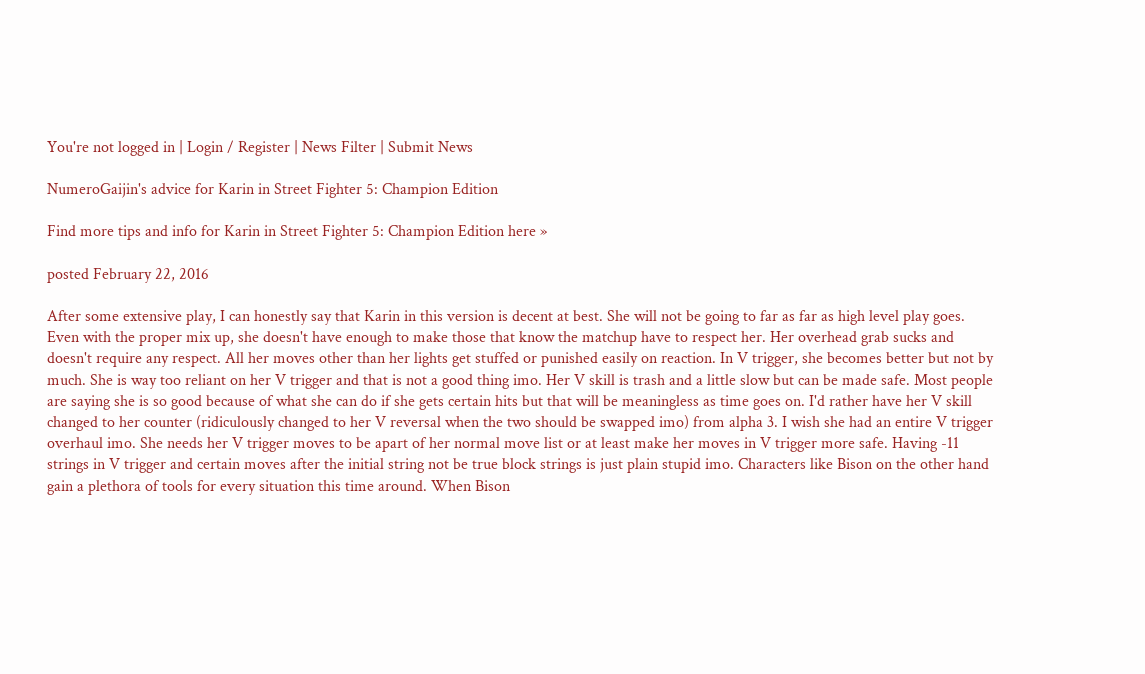You're not logged in | Login / Register | News Filter | Submit News

NumeroGaijin's advice for Karin in Street Fighter 5: Champion Edition

Find more tips and info for Karin in Street Fighter 5: Champion Edition here »

posted February 22, 2016

After some extensive play, I can honestly say that Karin in this version is decent at best. She will not be going to far as far as high level play goes. Even with the proper mix up, she doesn't have enough to make those that know the matchup have to respect her. Her overhead grab sucks and doesn't require any respect. All her moves other than her lights get stuffed or punished easily on reaction. In V trigger, she becomes better but not by much. She is way too reliant on her V trigger and that is not a good thing imo. Her V skill is trash and a little slow but can be made safe. Most people are saying she is so good because of what she can do if she gets certain hits but that will be meaningless as time goes on. I'd rather have her V skill changed to her counter (ridiculously changed to her V reversal when the two should be swapped imo) from alpha 3. I wish she had an entire V trigger overhaul imo. She needs her V trigger moves to be apart of her normal move list or at least make her moves in V trigger more safe. Having -11 strings in V trigger and certain moves after the initial string not be true block strings is just plain stupid imo. Characters like Bison on the other hand gain a plethora of tools for every situation this time around. When Bison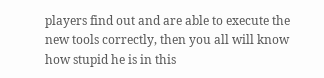players find out and are able to execute the new tools correctly, then you all will know how stupid he is in this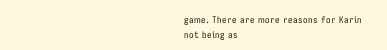game. There are more reasons for Karin not being as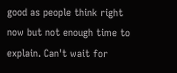good as people think right now but not enough time to explain. Can't wait for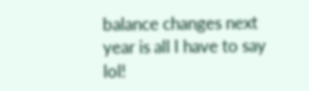balance changes next year is all I have to say lol!